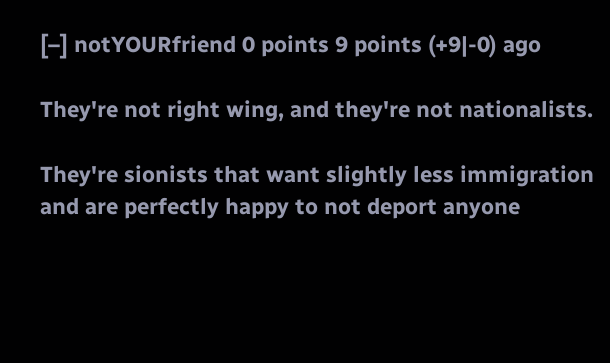[–] notYOURfriend 0 points 9 points (+9|-0) ago

They're not right wing, and they're not nationalists.

They're sionists that want slightly less immigration and are perfectly happy to not deport anyone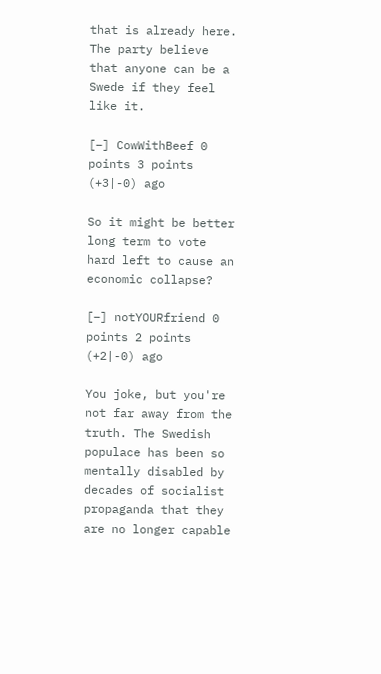that is already here. The party believe that anyone can be a Swede if they feel like it.

[–] CowWithBeef 0 points 3 points (+3|-0) ago

So it might be better long term to vote hard left to cause an economic collapse?

[–] notYOURfriend 0 points 2 points (+2|-0) ago

You joke, but you're not far away from the truth. The Swedish populace has been so mentally disabled by decades of socialist propaganda that they are no longer capable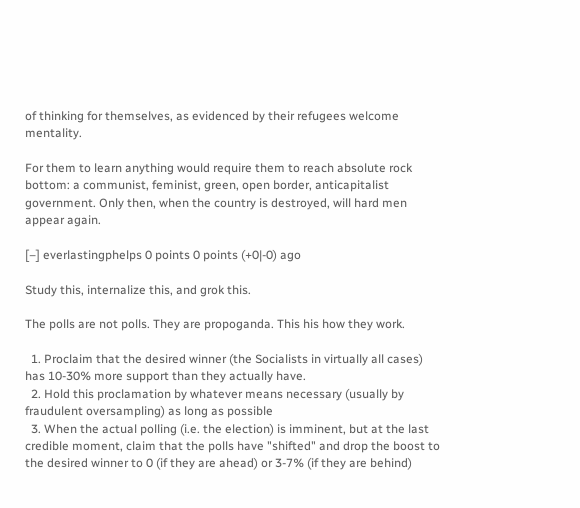of thinking for themselves, as evidenced by their refugees welcome mentality.

For them to learn anything would require them to reach absolute rock bottom: a communist, feminist, green, open border, anticapitalist government. Only then, when the country is destroyed, will hard men appear again.

[–] everlastingphelps 0 points 0 points (+0|-0) ago

Study this, internalize this, and grok this.

The polls are not polls. They are propoganda. This his how they work.

  1. Proclaim that the desired winner (the Socialists in virtually all cases) has 10-30% more support than they actually have.
  2. Hold this proclamation by whatever means necessary (usually by fraudulent oversampling) as long as possible
  3. When the actual polling (i.e. the election) is imminent, but at the last credible moment, claim that the polls have "shifted" and drop the boost to the desired winner to 0 (if they are ahead) or 3-7% (if they are behind)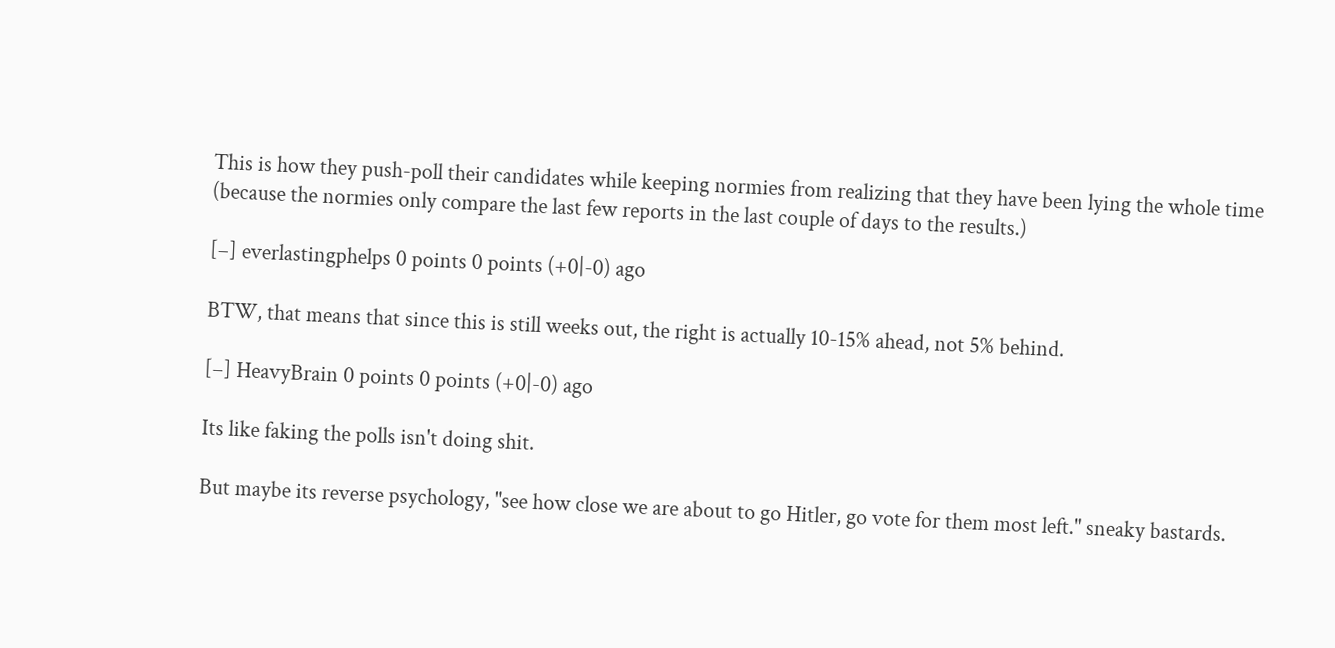This is how they push-poll their candidates while keeping normies from realizing that they have been lying the whole time (because the normies only compare the last few reports in the last couple of days to the results.)

[–] everlastingphelps 0 points 0 points (+0|-0) ago

BTW, that means that since this is still weeks out, the right is actually 10-15% ahead, not 5% behind.

[–] HeavyBrain 0 points 0 points (+0|-0) ago

Its like faking the polls isn't doing shit.

But maybe its reverse psychology, "see how close we are about to go Hitler, go vote for them most left." sneaky bastards.